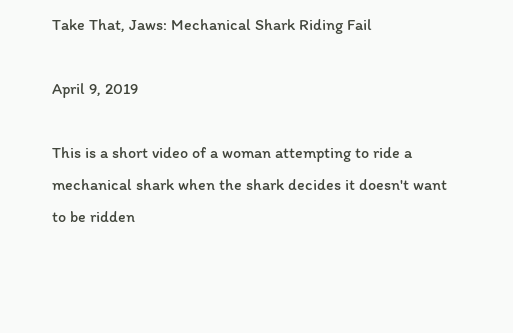Take That, Jaws: Mechanical Shark Riding Fail

April 9, 2019

This is a short video of a woman attempting to ride a mechanical shark when the shark decides it doesn't want to be ridden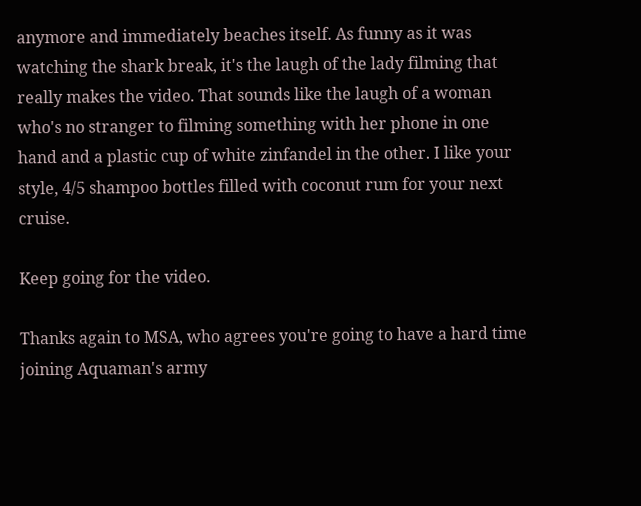anymore and immediately beaches itself. As funny as it was watching the shark break, it's the laugh of the lady filming that really makes the video. That sounds like the laugh of a woman who's no stranger to filming something with her phone in one hand and a plastic cup of white zinfandel in the other. I like your style, 4/5 shampoo bottles filled with coconut rum for your next cruise.

Keep going for the video.

Thanks again to MSA, who agrees you're going to have a hard time joining Aquaman's army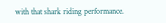with that shark riding performance.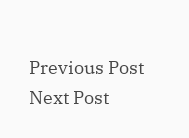Previous Post
Next Post